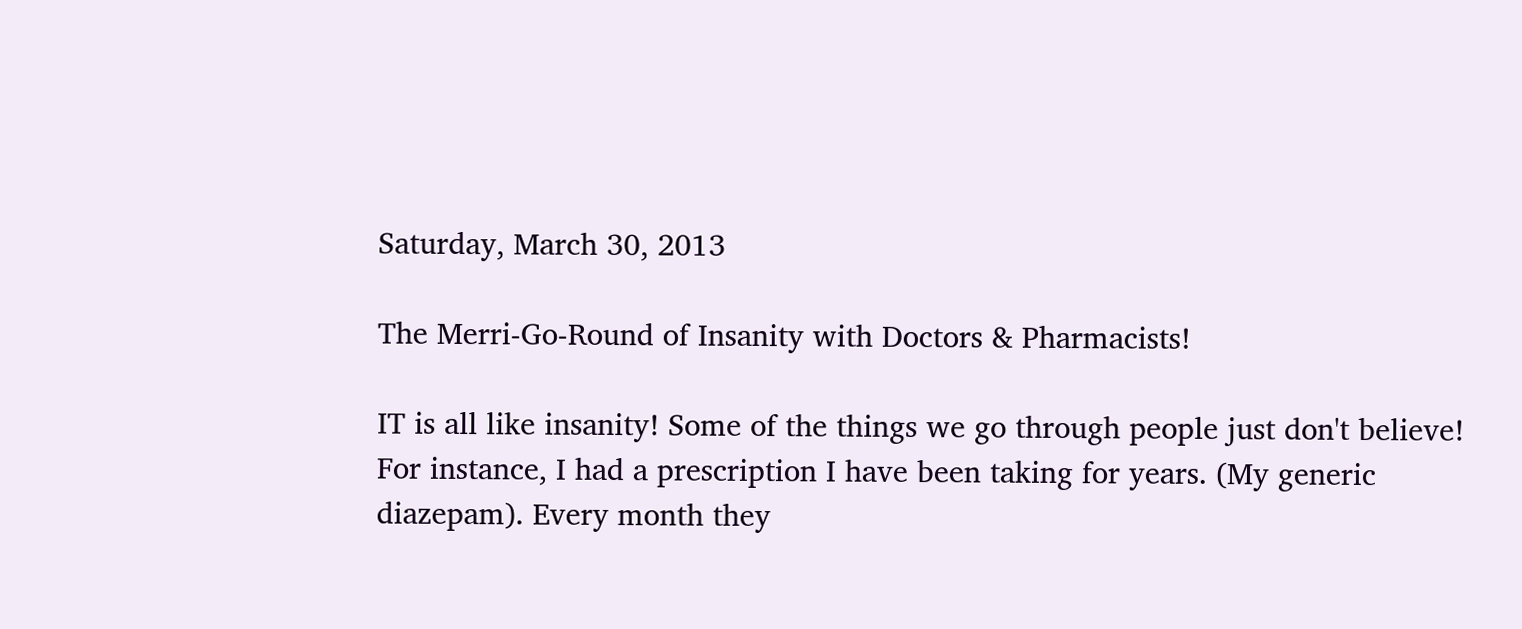Saturday, March 30, 2013

The Merri-Go-Round of Insanity with Doctors & Pharmacists!

IT is all like insanity! Some of the things we go through people just don't believe! For instance, I had a prescription I have been taking for years. (My generic diazepam). Every month they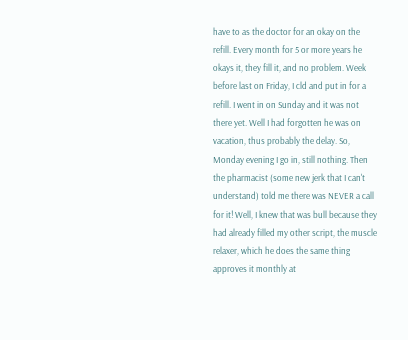have to as the doctor for an okay on the refill. Every month for 5 or more years he okays it, they fill it, and no problem. Week before last on Friday, I cld and put in for a refill. I went in on Sunday and it was not there yet. Well I had forgotten he was on vacation, thus probably the delay. So, Monday evening I go in, still nothing. Then the pharmacist (some new jerk that I can't understand) told me there was NEVER a call for it! Well, I knew that was bull because they had already filled my other script, the muscle relaxer, which he does the same thing approves it monthly at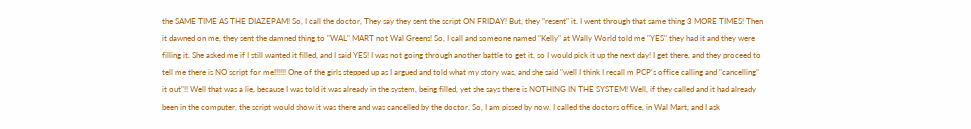the SAME TIME AS THE DIAZEPAM! So, I call the doctor, They say they sent the script ON FRIDAY! But, they "resent" it. I went through that same thing 3 MORE TIMES! Then it dawned on me, they sent the damned thing to "WAL" MART not Wal Greens! So, I call and someone named "Kelly" at Wally World told me "YES" they had it and they were filling it. She asked me if I still wanted it filled, and I said YES! I was not going through another battle to get it, so I would pick it up the next day! I get there, and they proceed to tell me there is NO script for me!!!!!! One of the girls stepped up as I argued and told what my story was, and she said "well I think I recall m PCP's office calling and "cancelling" it out"!! Well that was a lie, because I was told it was already in the system, being filled, yet she says there is NOTHING IN THE SYSTEM! Well, if they called and it had already been in the computer, the script would show it was there and was cancelled by the doctor. So, I am pissed by now. I called the doctors office, in Wal Mart, and I ask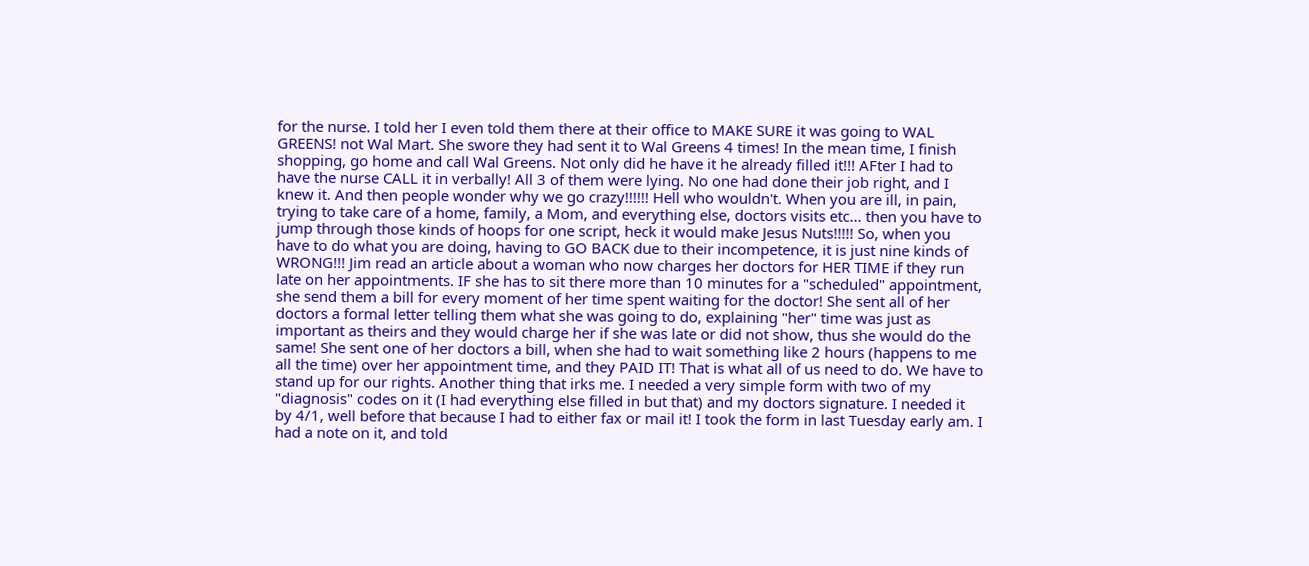for the nurse. I told her I even told them there at their office to MAKE SURE it was going to WAL GREENS! not Wal Mart. She swore they had sent it to Wal Greens 4 times! In the mean time, I finish shopping, go home and call Wal Greens. Not only did he have it he already filled it!!! AFter I had to have the nurse CALL it in verbally! All 3 of them were lying. No one had done their job right, and I knew it. And then people wonder why we go crazy!!!!!! Hell who wouldn't. When you are ill, in pain, trying to take care of a home, family, a Mom, and everything else, doctors visits etc... then you have to jump through those kinds of hoops for one script, heck it would make Jesus Nuts!!!!! So, when you have to do what you are doing, having to GO BACK due to their incompetence, it is just nine kinds of WRONG!!! Jim read an article about a woman who now charges her doctors for HER TIME if they run late on her appointments. IF she has to sit there more than 10 minutes for a "scheduled" appointment, she send them a bill for every moment of her time spent waiting for the doctor! She sent all of her doctors a formal letter telling them what she was going to do, explaining "her" time was just as important as theirs and they would charge her if she was late or did not show, thus she would do the same! She sent one of her doctors a bill, when she had to wait something like 2 hours (happens to me all the time) over her appointment time, and they PAID IT! That is what all of us need to do. We have to stand up for our rights. Another thing that irks me. I needed a very simple form with two of my "diagnosis" codes on it (I had everything else filled in but that) and my doctors signature. I needed it by 4/1, well before that because I had to either fax or mail it! I took the form in last Tuesday early am. I had a note on it, and told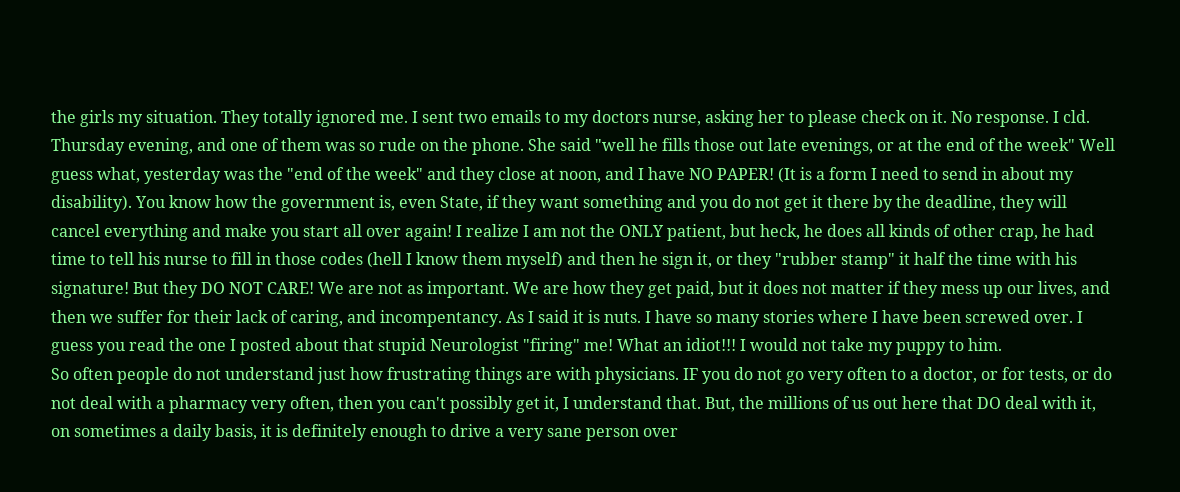the girls my situation. They totally ignored me. I sent two emails to my doctors nurse, asking her to please check on it. No response. I cld. Thursday evening, and one of them was so rude on the phone. She said "well he fills those out late evenings, or at the end of the week" Well guess what, yesterday was the "end of the week" and they close at noon, and I have NO PAPER! (It is a form I need to send in about my disability). You know how the government is, even State, if they want something and you do not get it there by the deadline, they will cancel everything and make you start all over again! I realize I am not the ONLY patient, but heck, he does all kinds of other crap, he had time to tell his nurse to fill in those codes (hell I know them myself) and then he sign it, or they "rubber stamp" it half the time with his signature! But they DO NOT CARE! We are not as important. We are how they get paid, but it does not matter if they mess up our lives, and then we suffer for their lack of caring, and incompentancy. As I said it is nuts. I have so many stories where I have been screwed over. I guess you read the one I posted about that stupid Neurologist "firing" me! What an idiot!!! I would not take my puppy to him.
So often people do not understand just how frustrating things are with physicians. IF you do not go very often to a doctor, or for tests, or do not deal with a pharmacy very often, then you can't possibly get it, I understand that. But, the millions of us out here that DO deal with it, on sometimes a daily basis, it is definitely enough to drive a very sane person over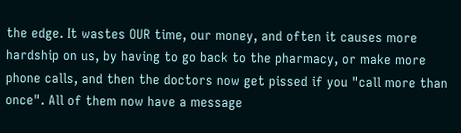the edge. It wastes OUR time, our money, and often it causes more hardship on us, by having to go back to the pharmacy, or make more phone calls, and then the doctors now get pissed if you "call more than once". All of them now have a message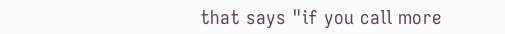that says "if you call more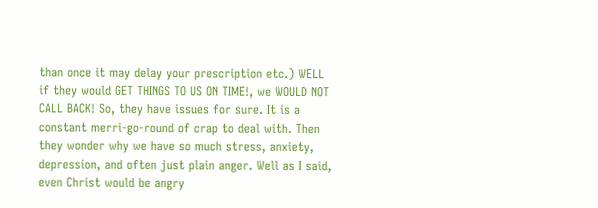than once it may delay your prescription etc.) WELL if they would GET THINGS TO US ON TIME!, we WOULD NOT CALL BACK! So, they have issues for sure. It is a constant merri-go-round of crap to deal with. Then they wonder why we have so much stress, anxiety, depression, and often just plain anger. Well as I said, even Christ would be angry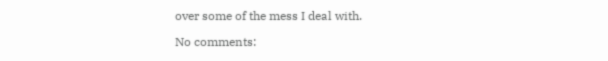over some of the mess I deal with.

No comments: